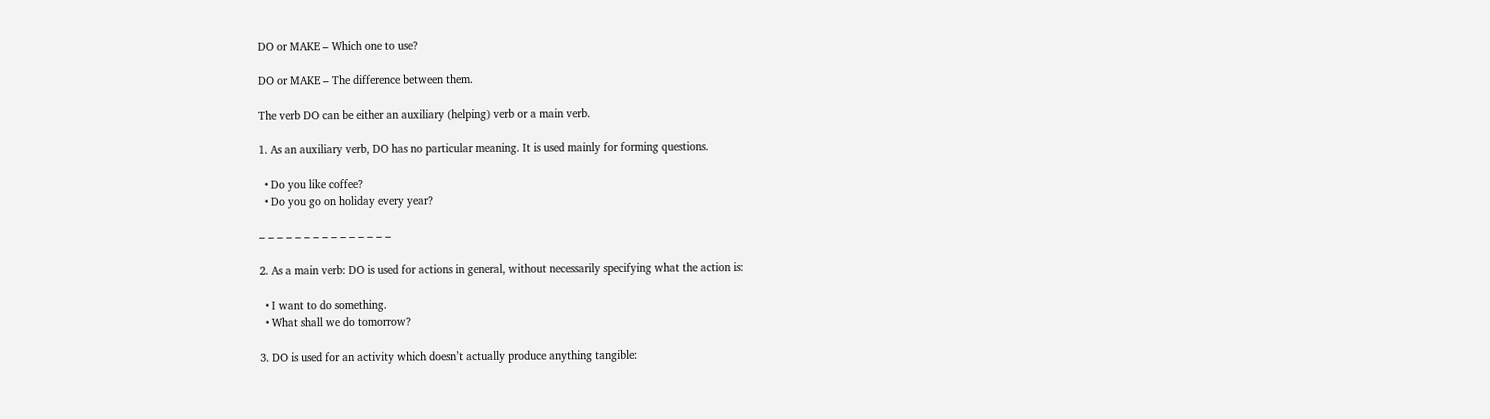DO or MAKE – Which one to use?

DO or MAKE – The difference between them.

The verb DO can be either an auxiliary (helping) verb or a main verb.

1. As an auxiliary verb, DO has no particular meaning. It is used mainly for forming questions.

  • Do you like coffee?
  • Do you go on holiday every year?

– – – – – – – – – – – – – – –

2. As a main verb: DO is used for actions in general, without necessarily specifying what the action is:

  • I want to do something.
  • What shall we do tomorrow?

3. DO is used for an activity which doesn’t actually produce anything tangible: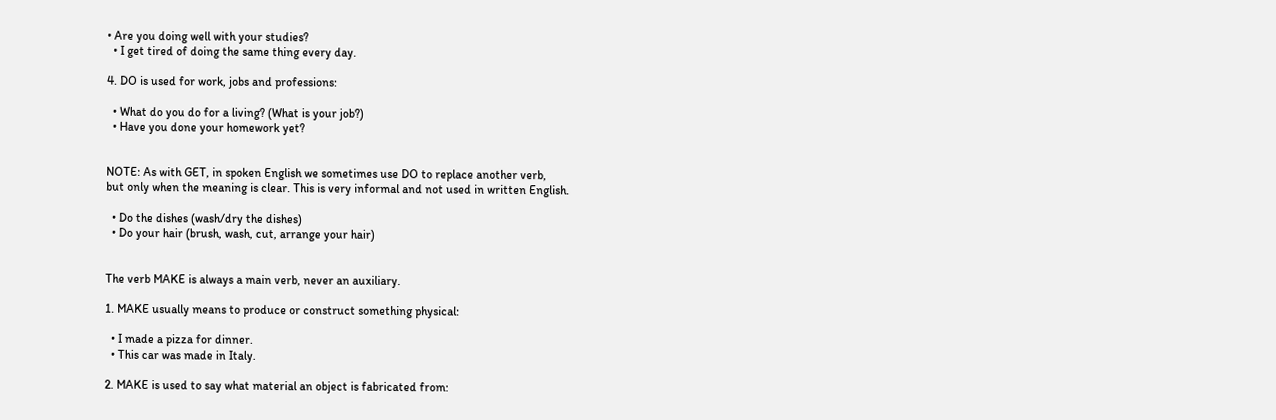• Are you doing well with your studies?
  • I get tired of doing the same thing every day.

4. DO is used for work, jobs and professions:

  • What do you do for a living? (What is your job?)
  • Have you done your homework yet?


NOTE: As with GET, in spoken English we sometimes use DO to replace another verb,
but only when the meaning is clear. This is very informal and not used in written English.

  • Do the dishes (wash/dry the dishes)
  • Do your hair (brush, wash, cut, arrange your hair)


The verb MAKE is always a main verb, never an auxiliary.

1. MAKE usually means to produce or construct something physical:

  • I made a pizza for dinner.
  • This car was made in Italy.

2. MAKE is used to say what material an object is fabricated from: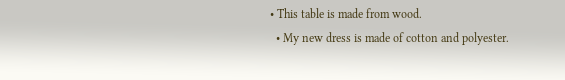• This table is made from wood.
  • My new dress is made of cotton and polyester.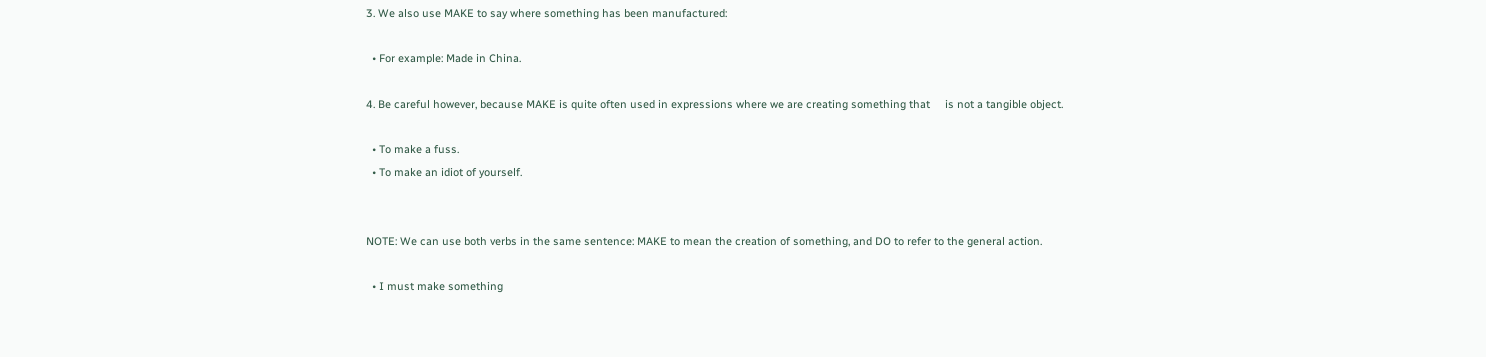3. We also use MAKE to say where something has been manufactured:

  • For example: Made in China.

4. Be careful however, because MAKE is quite often used in expressions where we are creating something that     is not a tangible object.

  • To make a fuss.
  • To make an idiot of yourself.


NOTE: We can use both verbs in the same sentence: MAKE to mean the creation of something, and DO to refer to the general action.

  • I must make something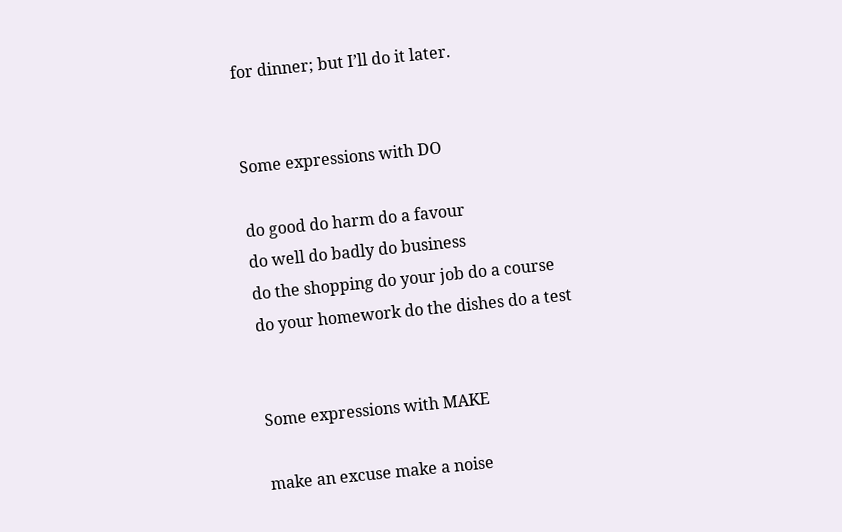for dinner; but I’ll do it later.


Some expressions with DO

do good do harm do a favour
do well do badly do business
do the shopping do your job do a course
do your homework do the dishes do a test


Some expressions with MAKE

make an excuse make a noise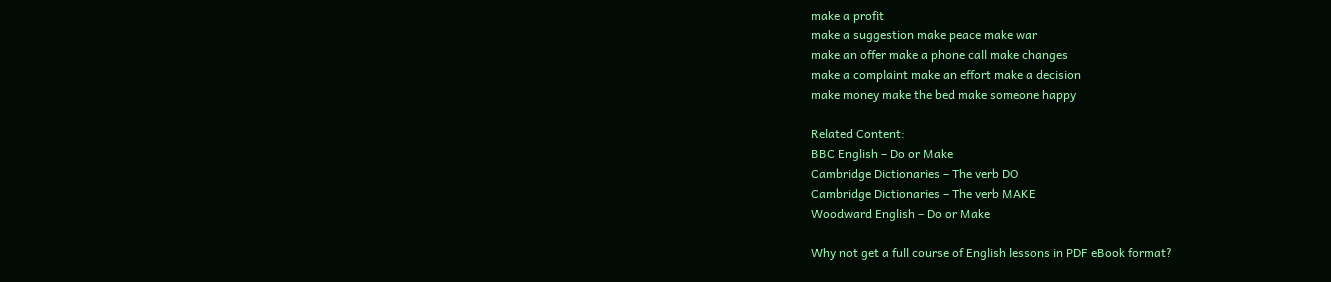make a profit
make a suggestion make peace make war
make an offer make a phone call make changes
make a complaint make an effort make a decision
make money make the bed make someone happy

Related Content:
BBC English – Do or Make
Cambridge Dictionaries – The verb DO
Cambridge Dictionaries – The verb MAKE
Woodward English – Do or Make

Why not get a full course of English lessons in PDF eBook format?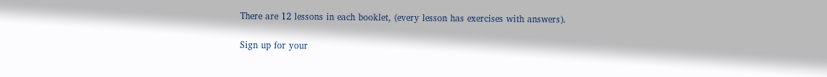There are 12 lessons in each booklet, (every lesson has exercises with answers).

Sign up for your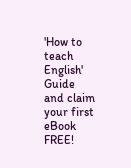'How to teach English' Guide
and claim your first eBook FREE!